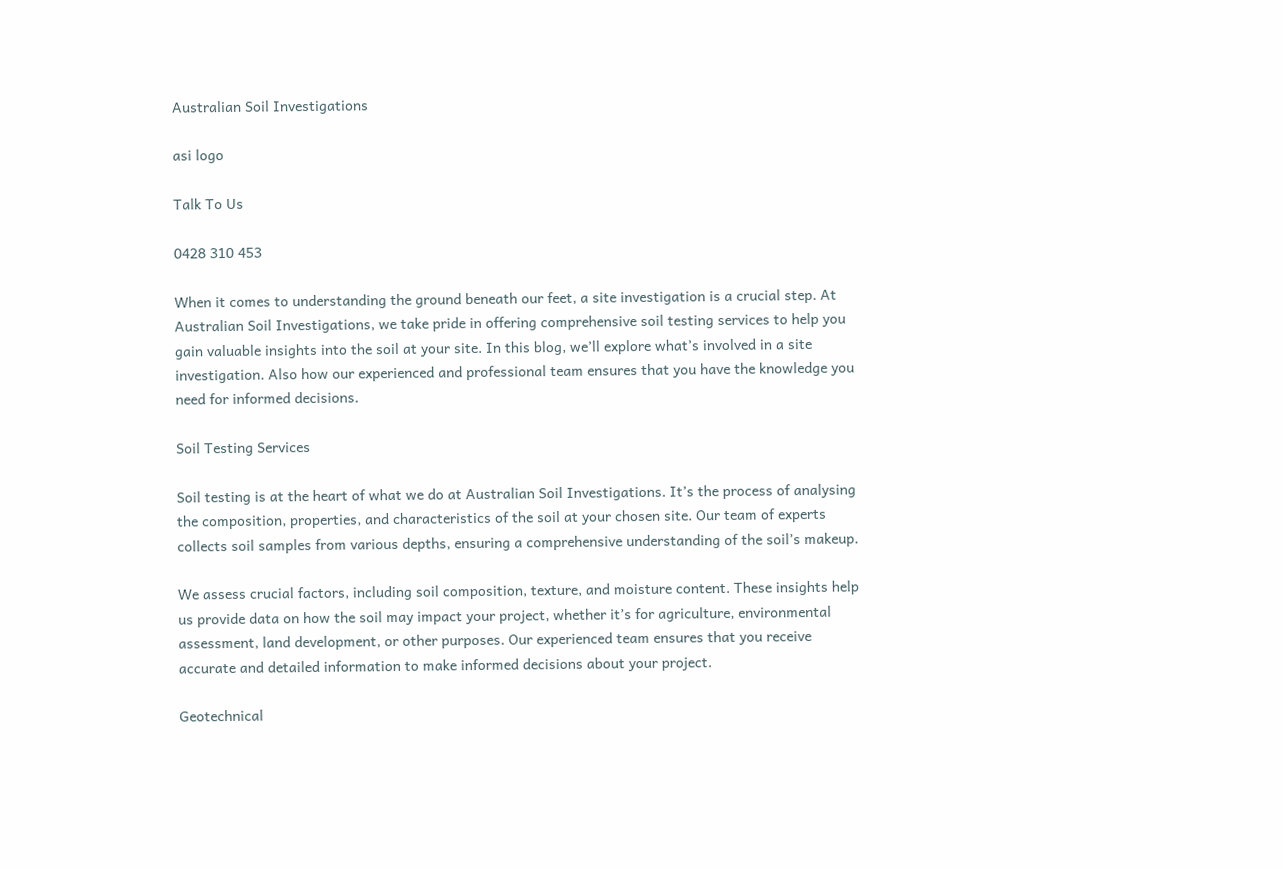Australian Soil Investigations

asi logo

Talk To Us

0428 310 453

When it comes to understanding the ground beneath our feet, a site investigation is a crucial step. At Australian Soil Investigations, we take pride in offering comprehensive soil testing services to help you gain valuable insights into the soil at your site. In this blog, we’ll explore what’s involved in a site investigation. Also how our experienced and professional team ensures that you have the knowledge you need for informed decisions.

Soil Testing Services

Soil testing is at the heart of what we do at Australian Soil Investigations. It’s the process of analysing the composition, properties, and characteristics of the soil at your chosen site. Our team of experts collects soil samples from various depths, ensuring a comprehensive understanding of the soil’s makeup.

We assess crucial factors, including soil composition, texture, and moisture content. These insights help us provide data on how the soil may impact your project, whether it’s for agriculture, environmental assessment, land development, or other purposes. Our experienced team ensures that you receive accurate and detailed information to make informed decisions about your project.

Geotechnical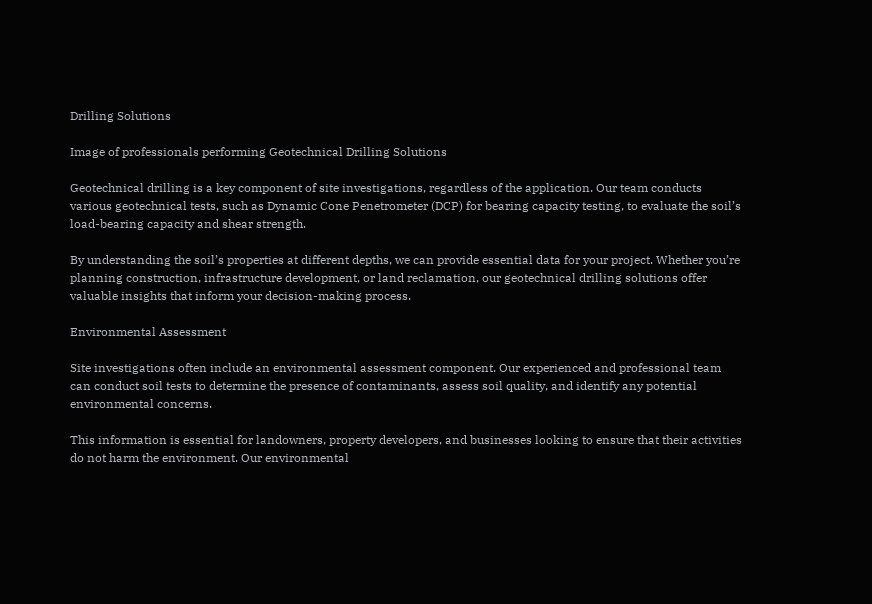Drilling Solutions

Image of professionals performing Geotechnical Drilling Solutions

Geotechnical drilling is a key component of site investigations, regardless of the application. Our team conducts various geotechnical tests, such as Dynamic Cone Penetrometer (DCP) for bearing capacity testing, to evaluate the soil’s load-bearing capacity and shear strength.

By understanding the soil’s properties at different depths, we can provide essential data for your project. Whether you’re planning construction, infrastructure development, or land reclamation, our geotechnical drilling solutions offer valuable insights that inform your decision-making process.

Environmental Assessment

Site investigations often include an environmental assessment component. Our experienced and professional team can conduct soil tests to determine the presence of contaminants, assess soil quality, and identify any potential environmental concerns.

This information is essential for landowners, property developers, and businesses looking to ensure that their activities do not harm the environment. Our environmental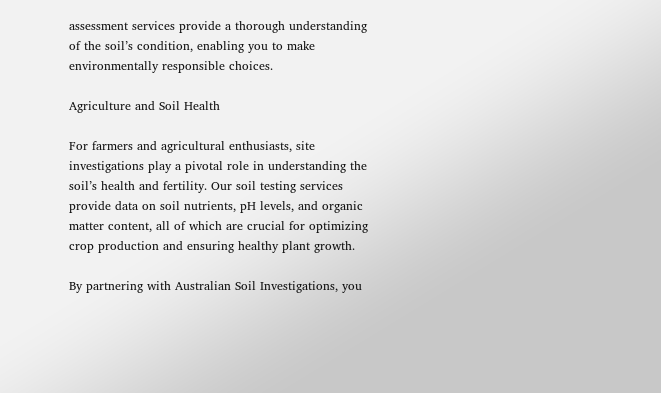assessment services provide a thorough understanding of the soil’s condition, enabling you to make environmentally responsible choices.

Agriculture and Soil Health

For farmers and agricultural enthusiasts, site investigations play a pivotal role in understanding the soil’s health and fertility. Our soil testing services provide data on soil nutrients, pH levels, and organic matter content, all of which are crucial for optimizing crop production and ensuring healthy plant growth.

By partnering with Australian Soil Investigations, you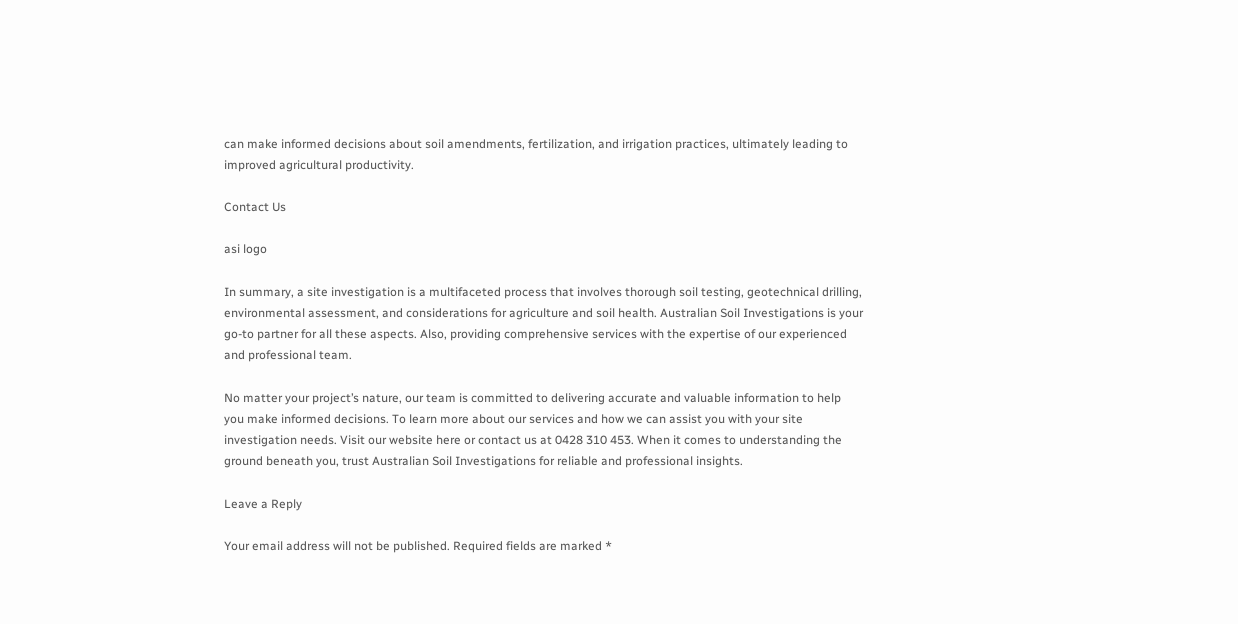can make informed decisions about soil amendments, fertilization, and irrigation practices, ultimately leading to improved agricultural productivity.

Contact Us

asi logo

In summary, a site investigation is a multifaceted process that involves thorough soil testing, geotechnical drilling, environmental assessment, and considerations for agriculture and soil health. Australian Soil Investigations is your go-to partner for all these aspects. Also, providing comprehensive services with the expertise of our experienced and professional team.

No matter your project’s nature, our team is committed to delivering accurate and valuable information to help you make informed decisions. To learn more about our services and how we can assist you with your site investigation needs. Visit our website here or contact us at 0428 310 453. When it comes to understanding the ground beneath you, trust Australian Soil Investigations for reliable and professional insights.

Leave a Reply

Your email address will not be published. Required fields are marked *